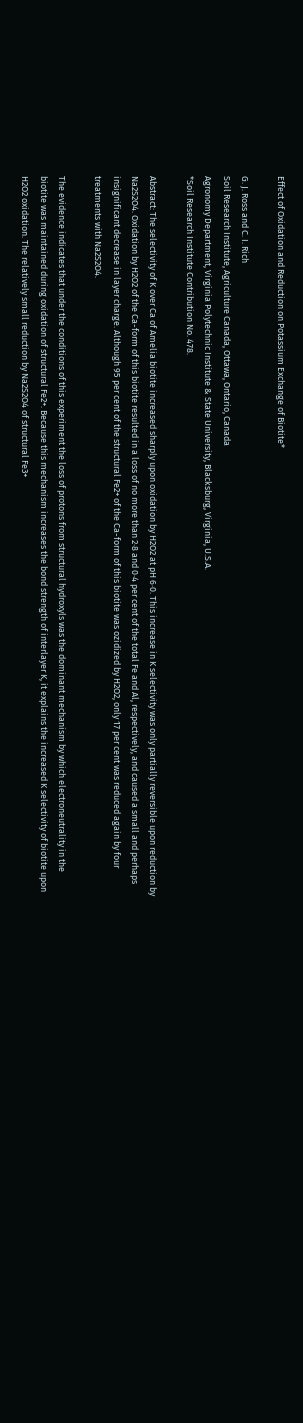Effect of Oxidation and Reduction on Potassium Exchange of Biotite*

G. J. Ross and C. I. Rich
Soil Research Institute, Agriculture Canada, Ottawa, Ontario, Canada
Agronomy Department, Virginia Polytechnic Institute & State University, Blacksburg, Virginia, U.S.A.
*Soil Research Institute Contribution No. 478.

Abstract: The selectivity of K over Ca of Amelia biotite increased sharply upon oxidation by H2O2 at pH 6·0. This increase in K selectivity was only partially reversible upon reduction by Na2S2O4. Oxidation by H2O2 of the Ca-form of this biotite resulted in a loss of no more than 2·8 and 0·4 per cent of the total Fe and Al, respectively, and caused a small and perhaps insignificant decrease in layer charge. Although 95 per cent of the structural Fe2+ of the Ca-form of this biotite was ozidized by H2O2, only 17 per cent was reduced again by four treatments with Na2S2O4.

The evidence indicates that under the conditions of this experiment the loss of protons from structural hydroxyls was the dominant mechanism by which electroneutrality in the biotite was maintained during oxidation of structural Fe2+. Because this mechanism increases the bond strength of interlayer K, it explains the increased K selectivity of biotite upon H2O2 oxidation. The relatively small reduction by Na2S2O4 of structural Fe3+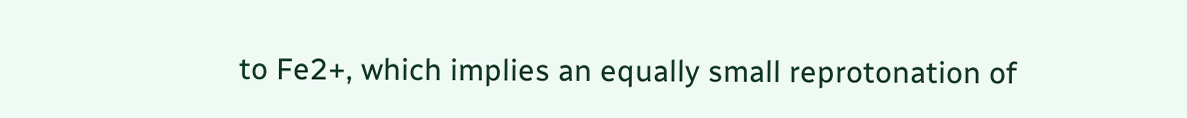to Fe2+, which implies an equally small reprotonation of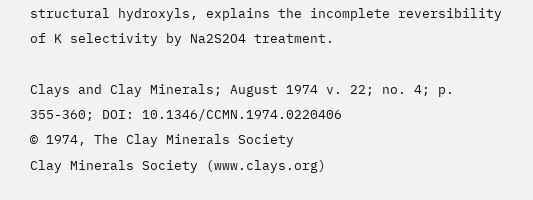structural hydroxyls, explains the incomplete reversibility of K selectivity by Na2S2O4 treatment.

Clays and Clay Minerals; August 1974 v. 22; no. 4; p. 355-360; DOI: 10.1346/CCMN.1974.0220406
© 1974, The Clay Minerals Society
Clay Minerals Society (www.clays.org)